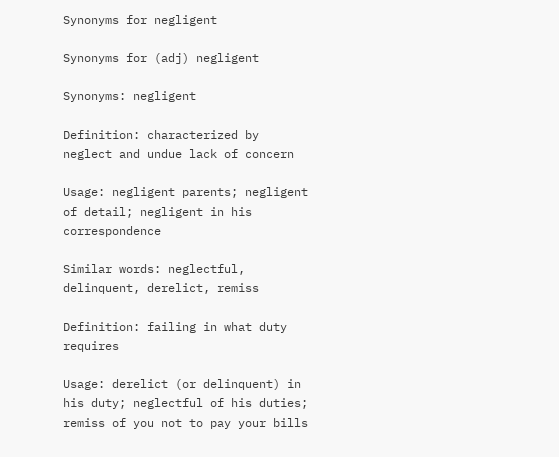Synonyms for negligent

Synonyms for (adj) negligent

Synonyms: negligent

Definition: characterized by neglect and undue lack of concern

Usage: negligent parents; negligent of detail; negligent in his correspondence

Similar words: neglectful, delinquent, derelict, remiss

Definition: failing in what duty requires

Usage: derelict (or delinquent) in his duty; neglectful of his duties; remiss of you not to pay your bills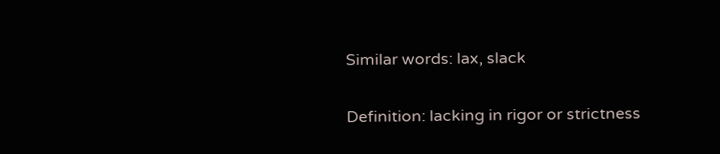Similar words: lax, slack

Definition: lacking in rigor or strictness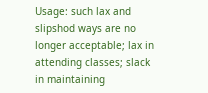Usage: such lax and slipshod ways are no longer acceptable; lax in attending classes; slack in maintaining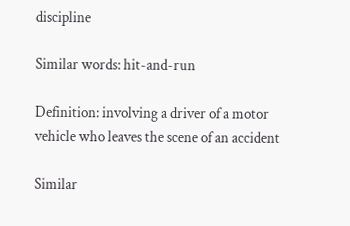discipline

Similar words: hit-and-run

Definition: involving a driver of a motor vehicle who leaves the scene of an accident

Similar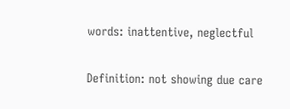words: inattentive, neglectful

Definition: not showing due care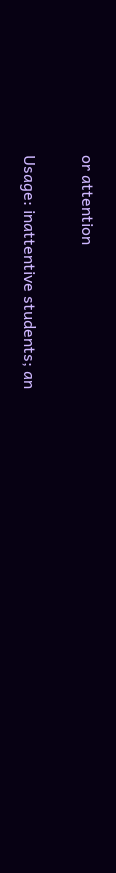or attention

Usage: inattentive students; an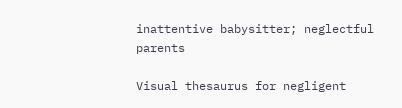inattentive babysitter; neglectful parents

Visual thesaurus for negligent